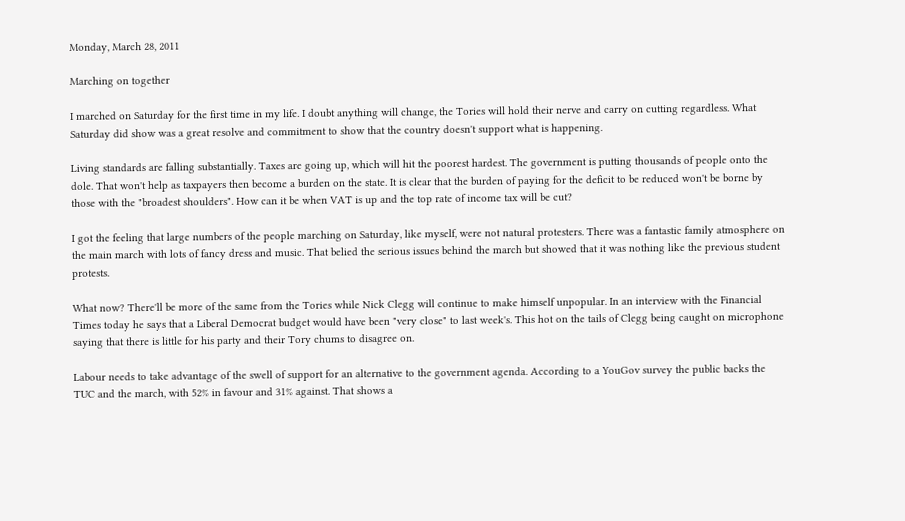Monday, March 28, 2011

Marching on together

I marched on Saturday for the first time in my life. I doubt anything will change, the Tories will hold their nerve and carry on cutting regardless. What Saturday did show was a great resolve and commitment to show that the country doesn't support what is happening.

Living standards are falling substantially. Taxes are going up, which will hit the poorest hardest. The government is putting thousands of people onto the dole. That won't help as taxpayers then become a burden on the state. It is clear that the burden of paying for the deficit to be reduced won't be borne by those with the "broadest shoulders". How can it be when VAT is up and the top rate of income tax will be cut?

I got the feeling that large numbers of the people marching on Saturday, like myself, were not natural protesters. There was a fantastic family atmosphere on the main march with lots of fancy dress and music. That belied the serious issues behind the march but showed that it was nothing like the previous student protests.

What now? There'll be more of the same from the Tories while Nick Clegg will continue to make himself unpopular. In an interview with the Financial Times today he says that a Liberal Democrat budget would have been "very close" to last week's. This hot on the tails of Clegg being caught on microphone saying that there is little for his party and their Tory chums to disagree on.

Labour needs to take advantage of the swell of support for an alternative to the government agenda. According to a YouGov survey the public backs the TUC and the march, with 52% in favour and 31% against. That shows a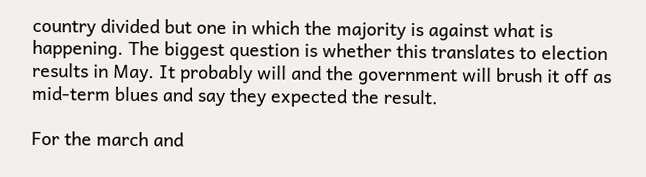country divided but one in which the majority is against what is happening. The biggest question is whether this translates to election results in May. It probably will and the government will brush it off as mid-term blues and say they expected the result.

For the march and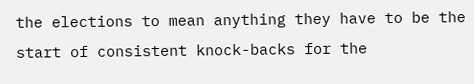the elections to mean anything they have to be the start of consistent knock-backs for the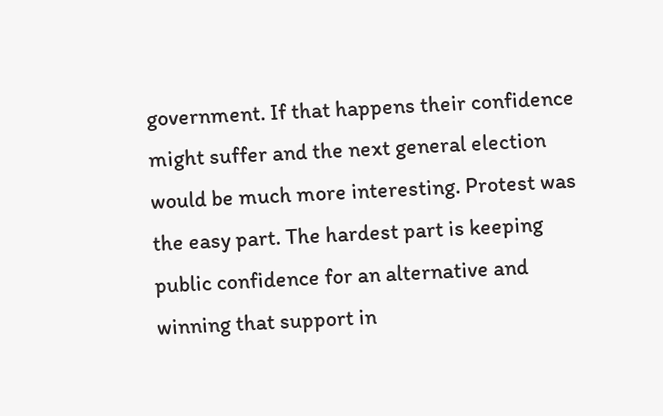government. If that happens their confidence might suffer and the next general election would be much more interesting. Protest was the easy part. The hardest part is keeping public confidence for an alternative and winning that support in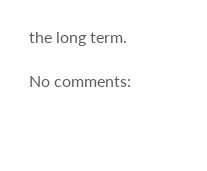the long term.

No comments: